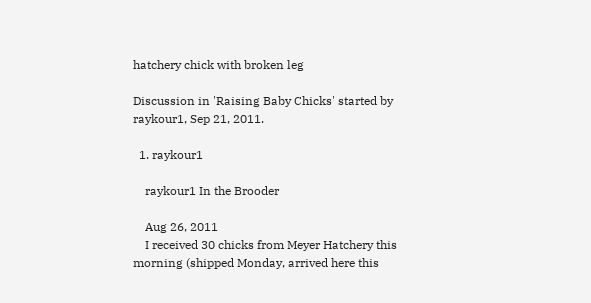hatchery chick with broken leg

Discussion in 'Raising Baby Chicks' started by raykour1, Sep 21, 2011.

  1. raykour1

    raykour1 In the Brooder

    Aug 26, 2011
    I received 30 chicks from Meyer Hatchery this morning (shipped Monday, arrived here this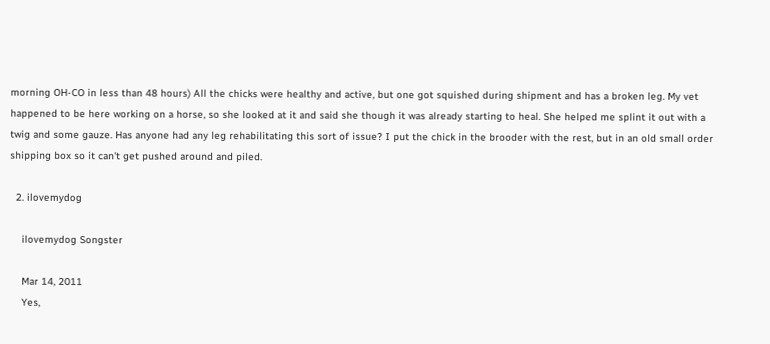morning OH-CO in less than 48 hours) All the chicks were healthy and active, but one got squished during shipment and has a broken leg. My vet happened to be here working on a horse, so she looked at it and said she though it was already starting to heal. She helped me splint it out with a twig and some gauze. Has anyone had any leg rehabilitating this sort of issue? I put the chick in the brooder with the rest, but in an old small order shipping box so it can't get pushed around and piled.

  2. ilovemydog

    ilovemydog Songster

    Mar 14, 2011
    Yes,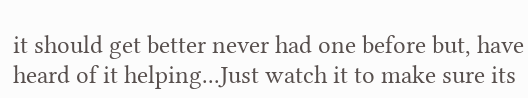it should get better never had one before but, have heard of it helping...Just watch it to make sure its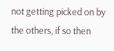not getting picked on by the others, if so then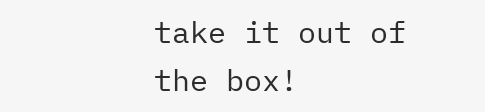take it out of the box!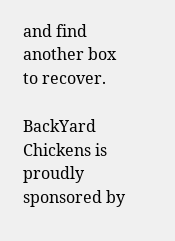and find another box to recover.

BackYard Chickens is proudly sponsored by